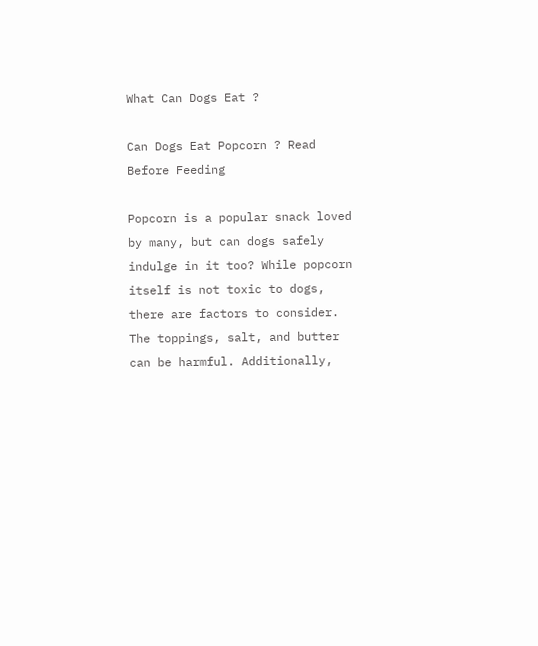What Can Dogs Eat ?

Can Dogs Eat Popcorn ? Read Before Feeding

Popcorn is a popular snack loved by many, but can dogs safely indulge in it too? While popcorn itself is not toxic to dogs, there are factors to consider. The toppings, salt, and butter can be harmful. Additionally,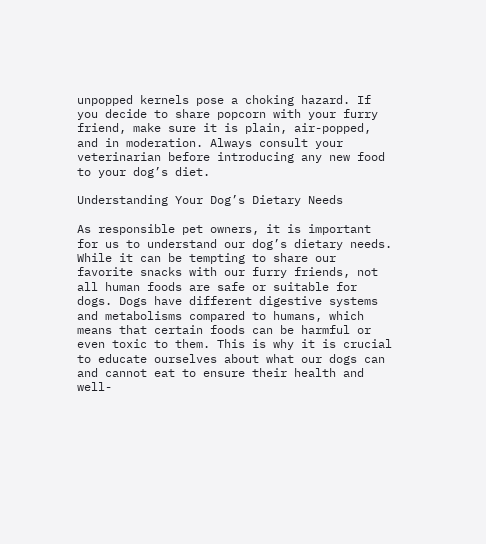unpopped kernels pose a choking hazard. If you decide to share popcorn with your furry friend, make sure it is plain, air-popped, and in moderation. Always consult your veterinarian before introducing any new food to your dog’s diet.

Understanding Your Dog’s Dietary Needs

As responsible pet owners, it is important for us to understand our dog’s dietary needs. While it can be tempting to share our favorite snacks with our furry friends, not all human foods are safe or suitable for dogs. Dogs have different digestive systems and metabolisms compared to humans, which means that certain foods can be harmful or even toxic to them. This is why it is crucial to educate ourselves about what our dogs can and cannot eat to ensure their health and well-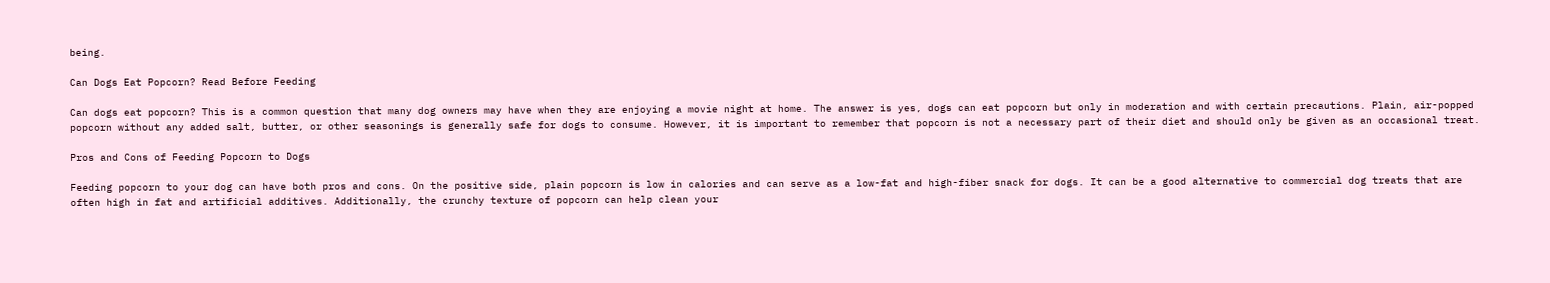being.

Can Dogs Eat Popcorn? Read Before Feeding

Can dogs eat popcorn? This is a common question that many dog owners may have when they are enjoying a movie night at home. The answer is yes, dogs can eat popcorn but only in moderation and with certain precautions. Plain, air-popped popcorn without any added salt, butter, or other seasonings is generally safe for dogs to consume. However, it is important to remember that popcorn is not a necessary part of their diet and should only be given as an occasional treat.

Pros and Cons of Feeding Popcorn to Dogs

Feeding popcorn to your dog can have both pros and cons. On the positive side, plain popcorn is low in calories and can serve as a low-fat and high-fiber snack for dogs. It can be a good alternative to commercial dog treats that are often high in fat and artificial additives. Additionally, the crunchy texture of popcorn can help clean your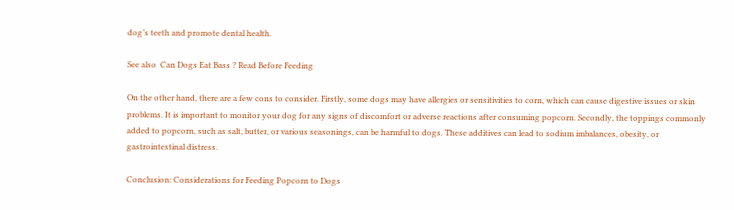dog’s teeth and promote dental health.

See also  Can Dogs Eat Bass ? Read Before Feeding

On the other hand, there are a few cons to consider. Firstly, some dogs may have allergies or sensitivities to corn, which can cause digestive issues or skin problems. It is important to monitor your dog for any signs of discomfort or adverse reactions after consuming popcorn. Secondly, the toppings commonly added to popcorn, such as salt, butter, or various seasonings, can be harmful to dogs. These additives can lead to sodium imbalances, obesity, or gastrointestinal distress.

Conclusion: Considerations for Feeding Popcorn to Dogs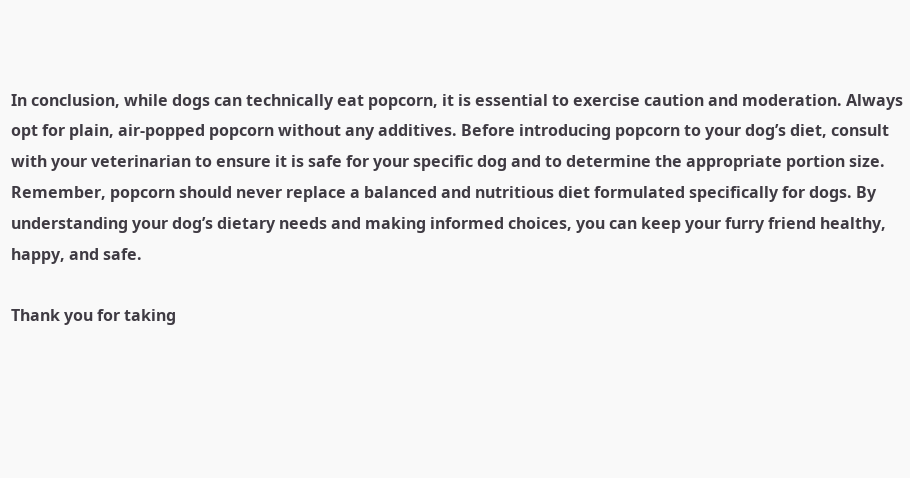In conclusion, while dogs can technically eat popcorn, it is essential to exercise caution and moderation. Always opt for plain, air-popped popcorn without any additives. Before introducing popcorn to your dog’s diet, consult with your veterinarian to ensure it is safe for your specific dog and to determine the appropriate portion size. Remember, popcorn should never replace a balanced and nutritious diet formulated specifically for dogs. By understanding your dog’s dietary needs and making informed choices, you can keep your furry friend healthy, happy, and safe.

Thank you for taking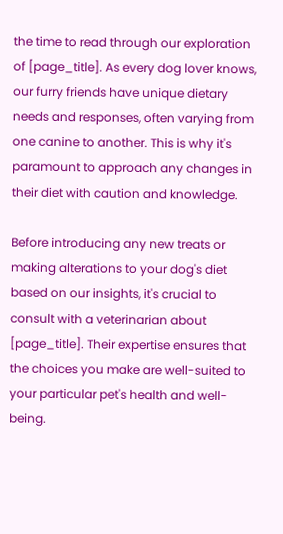the time to read through our exploration of [page_title]. As every dog lover knows, our furry friends have unique dietary needs and responses, often varying from one canine to another. This is why it's paramount to approach any changes in their diet with caution and knowledge.

Before introducing any new treats or making alterations to your dog's diet based on our insights, it's crucial to consult with a veterinarian about [page_title]. Their expertise ensures that the choices you make are well-suited to your particular pet's health and well-being.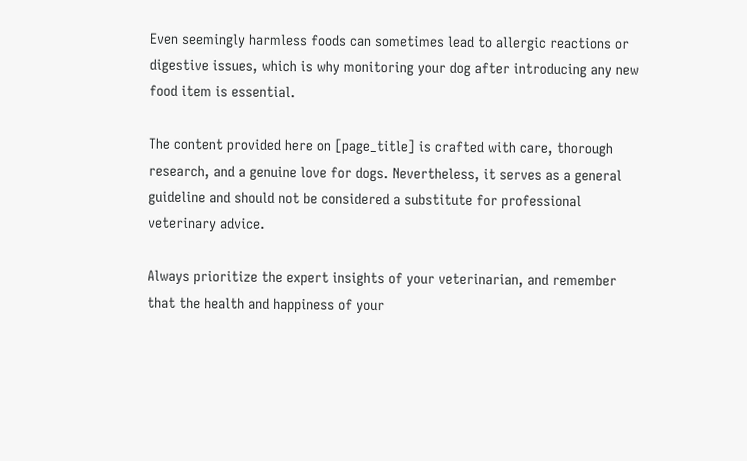Even seemingly harmless foods can sometimes lead to allergic reactions or digestive issues, which is why monitoring your dog after introducing any new food item is essential.

The content provided here on [page_title] is crafted with care, thorough research, and a genuine love for dogs. Nevertheless, it serves as a general guideline and should not be considered a substitute for professional veterinary advice.

Always prioritize the expert insights of your veterinarian, and remember that the health and happiness of your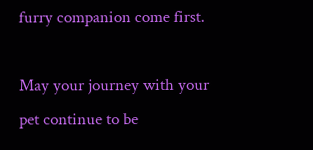furry companion come first.

May your journey with your pet continue to be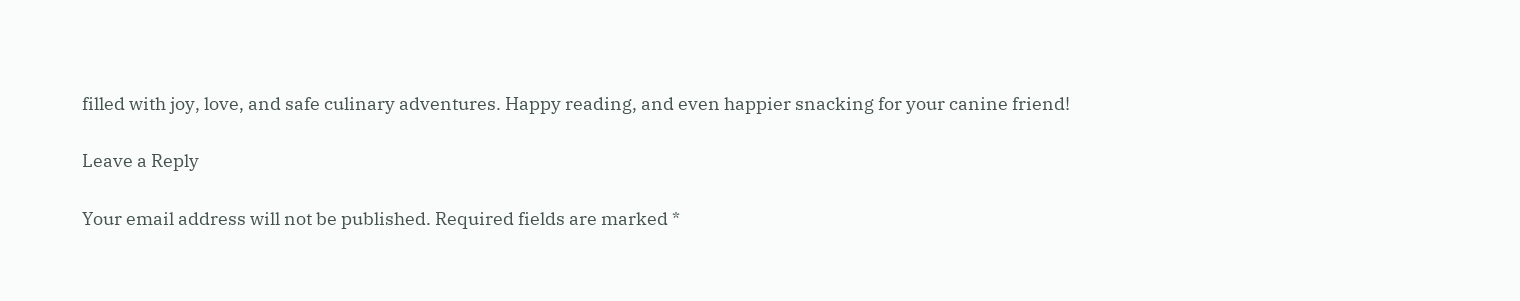filled with joy, love, and safe culinary adventures. Happy reading, and even happier snacking for your canine friend!

Leave a Reply

Your email address will not be published. Required fields are marked *